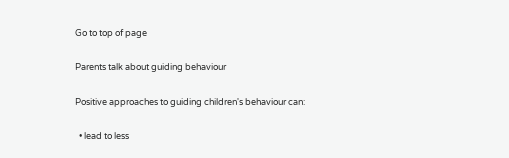Go to top of page

Parents talk about guiding behaviour

Positive approaches to guiding children's behaviour can:

  • lead to less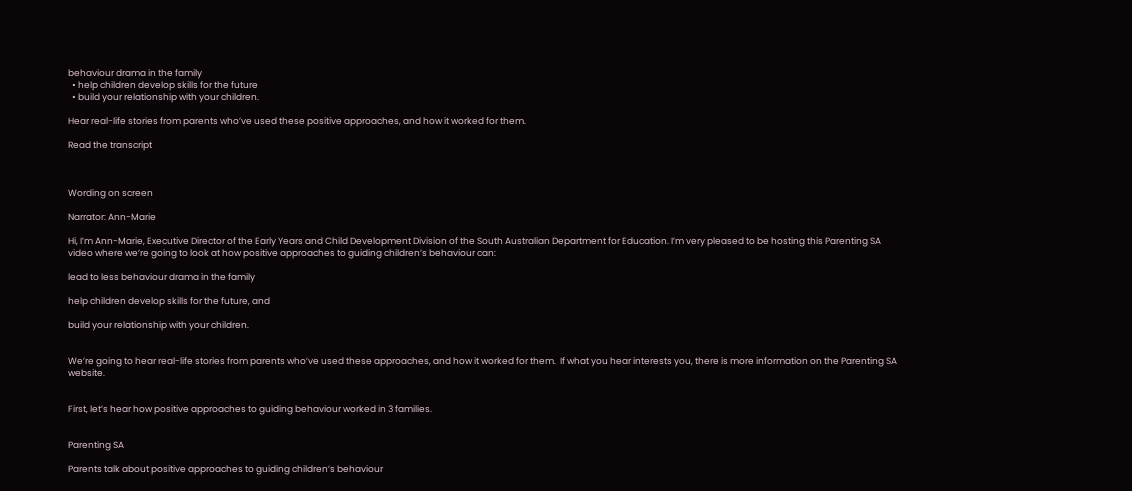behaviour drama in the family
  • help children develop skills for the future
  • build your relationship with your children.

Hear real-life stories from parents who’ve used these positive approaches, and how it worked for them.

Read the transcript



Wording on screen

Narrator: Ann-Marie

Hi, I’m Ann-Marie, Executive Director of the Early Years and Child Development Division of the South Australian Department for Education. I’m very pleased to be hosting this Parenting SA video where we’re going to look at how positive approaches to guiding children’s behaviour can:

lead to less behaviour drama in the family

help children develop skills for the future, and

build your relationship with your children.


We’re going to hear real-life stories from parents who’ve used these approaches, and how it worked for them.  If what you hear interests you, there is more information on the Parenting SA website.


First, let’s hear how positive approaches to guiding behaviour worked in 3 families.


Parenting SA

Parents talk about positive approaches to guiding children’s behaviour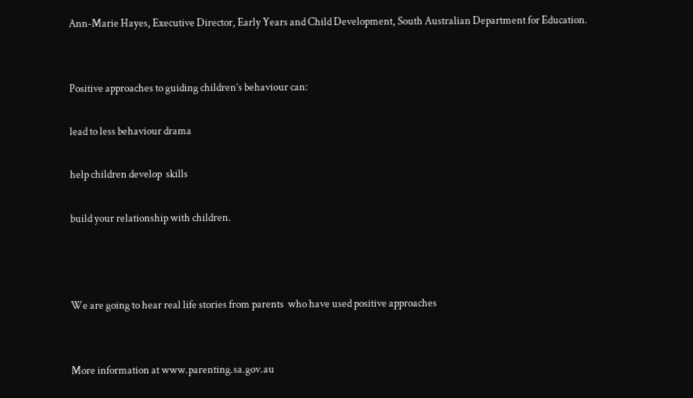Ann-Marie Hayes, Executive Director, Early Years and Child Development, South Australian Department for Education.


Positive approaches to guiding children’s behaviour can:

lead to less behaviour drama

help children develop  skills

build your relationship with children.



We are going to hear real life stories from parents  who have used positive approaches


More information at www.parenting.sa.gov.au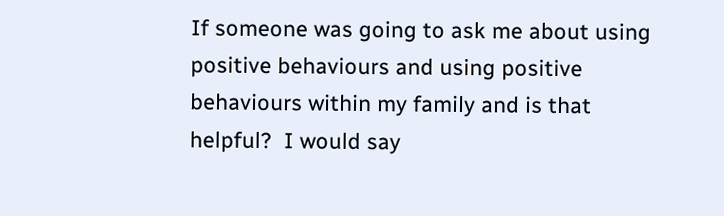If someone was going to ask me about using positive behaviours and using positive behaviours within my family and is that helpful?  I would say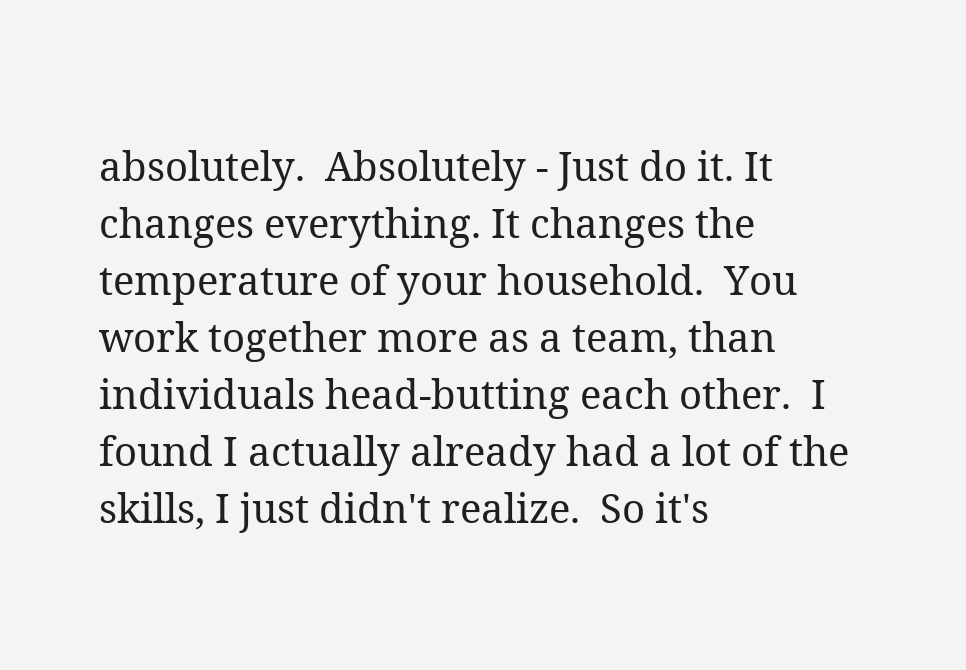absolutely.  Absolutely - Just do it. It changes everything. It changes the temperature of your household.  You work together more as a team, than individuals head-butting each other.  I found I actually already had a lot of the skills, I just didn't realize.  So it's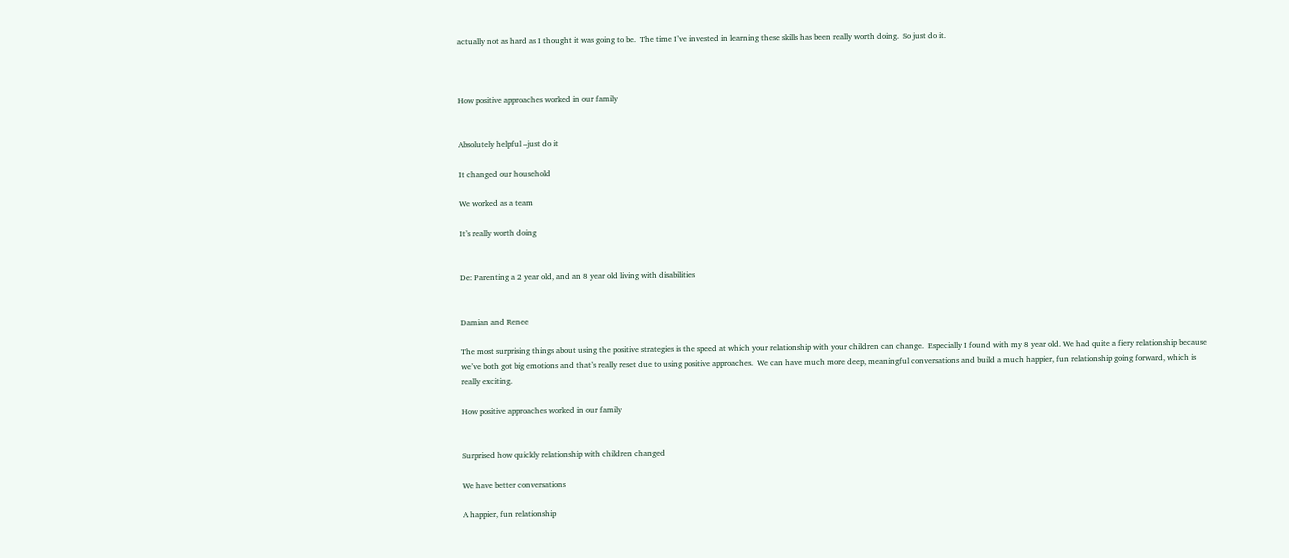actually not as hard as I thought it was going to be.  The time I’ve invested in learning these skills has been really worth doing.  So just do it.



How positive approaches worked in our family


Absolutely helpful –just do it

It changed our household

We worked as a team

It’s really worth doing


De: Parenting a 2 year old, and an 8 year old living with disabilities


Damian and Renee

The most surprising things about using the positive strategies is the speed at which your relationship with your children can change.  Especially I found with my 8 year old. We had quite a fiery relationship because we’ve both got big emotions and that’s really reset due to using positive approaches.  We can have much more deep, meaningful conversations and build a much happier, fun relationship going forward, which is really exciting.

How positive approaches worked in our family


Surprised how quickly relationship with children changed

We have better conversations

A happier, fun relationship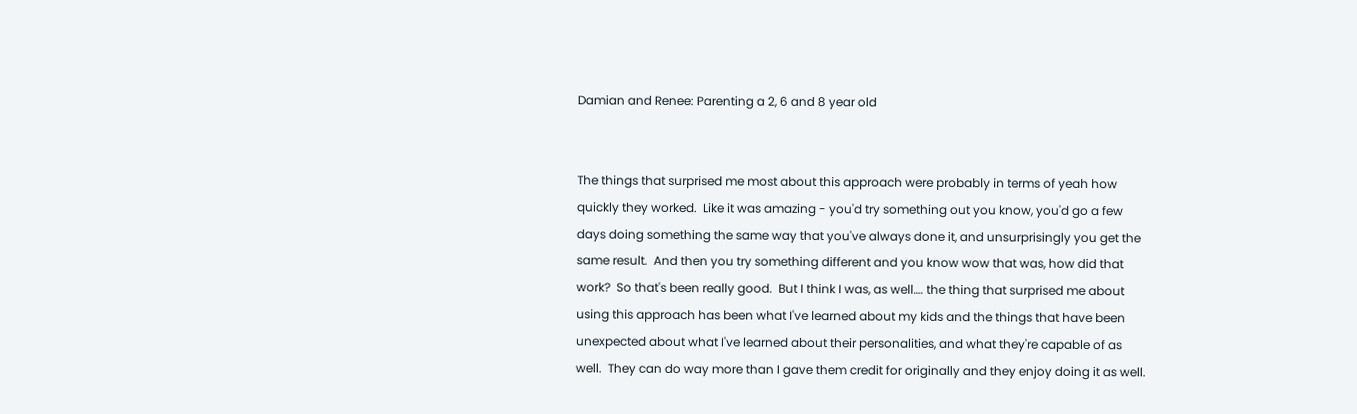Damian and Renee: Parenting a 2, 6 and 8 year old


The things that surprised me most about this approach were probably in terms of yeah how quickly they worked.  Like it was amazing - you'd try something out you know, you'd go a few days doing something the same way that you've always done it, and unsurprisingly you get the same result.  And then you try something different and you know wow that was, how did that work?  So that's been really good.  But I think I was, as well…. the thing that surprised me about using this approach has been what I've learned about my kids and the things that have been unexpected about what I've learned about their personalities, and what they're capable of as well.  They can do way more than I gave them credit for originally and they enjoy doing it as well.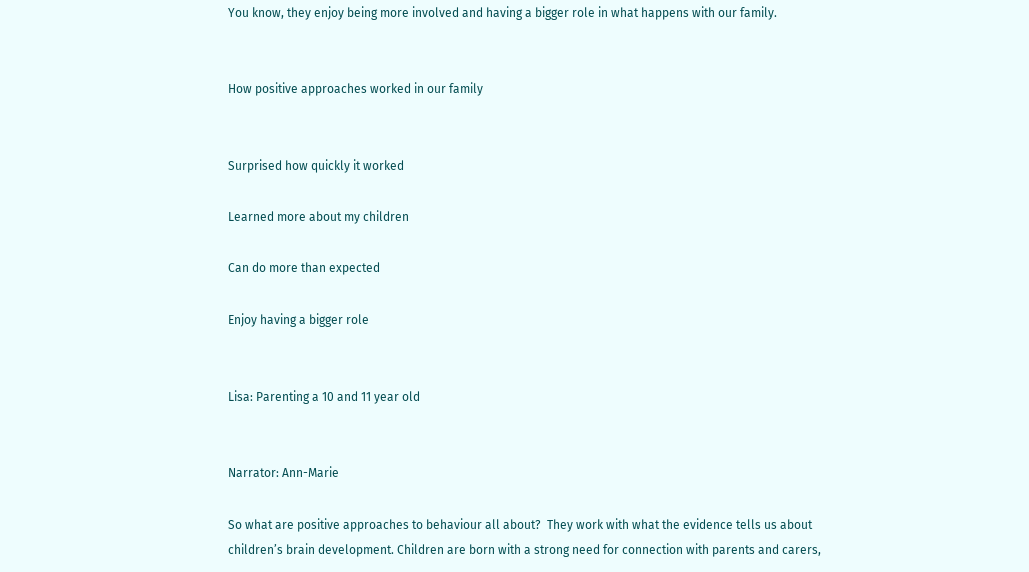You know, they enjoy being more involved and having a bigger role in what happens with our family.


How positive approaches worked in our family


Surprised how quickly it worked

Learned more about my children

Can do more than expected

Enjoy having a bigger role


Lisa: Parenting a 10 and 11 year old


Narrator: Ann-Marie

So what are positive approaches to behaviour all about?  They work with what the evidence tells us about children’s brain development. Children are born with a strong need for connection with parents and carers,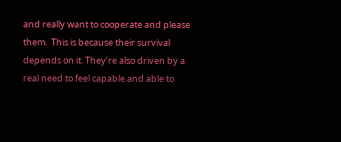and really want to cooperate and please them.  This is because their survival depends on it. They’re also driven by a real need to feel capable and able to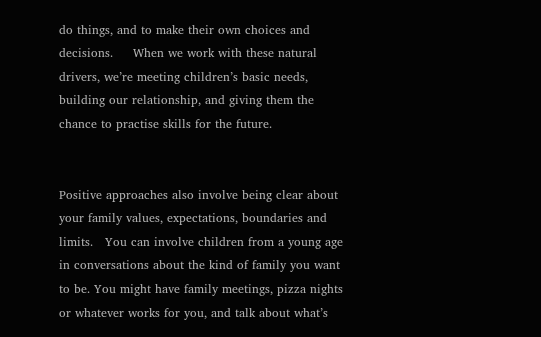do things, and to make their own choices and decisions.     When we work with these natural drivers, we’re meeting children’s basic needs, building our relationship, and giving them the chance to practise skills for the future.


Positive approaches also involve being clear about your family values, expectations, boundaries and limits.   You can involve children from a young age in conversations about the kind of family you want to be. You might have family meetings, pizza nights or whatever works for you, and talk about what’s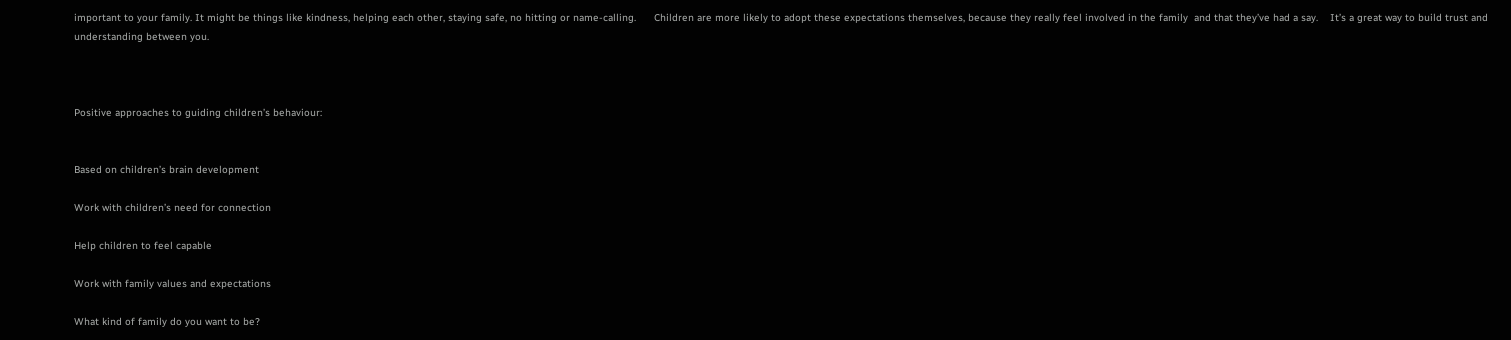important to your family. It might be things like kindness, helping each other, staying safe, no hitting or name-calling.      Children are more likely to adopt these expectations themselves, because they really feel involved in the family  and that they’ve had a say.    It’s a great way to build trust and understanding between you.



Positive approaches to guiding children’s behaviour:


Based on children’s brain development

Work with children’s need for connection

Help children to feel capable

Work with family values and expectations

What kind of family do you want to be?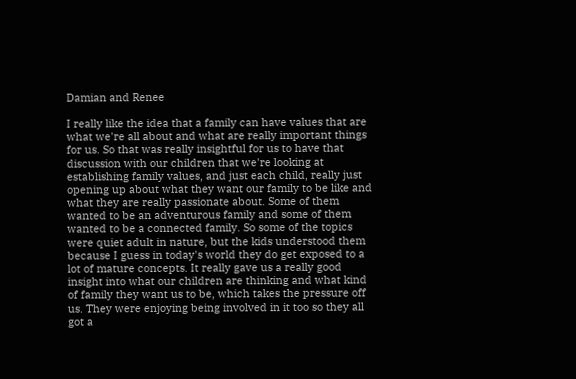Damian and Renee

I really like the idea that a family can have values that are what we're all about and what are really important things for us. So that was really insightful for us to have that discussion with our children that we're looking at establishing family values, and just each child, really just opening up about what they want our family to be like and what they are really passionate about. Some of them wanted to be an adventurous family and some of them wanted to be a connected family. So some of the topics were quiet adult in nature, but the kids understood them because I guess in today's world they do get exposed to a lot of mature concepts. It really gave us a really good insight into what our children are thinking and what kind of family they want us to be, which takes the pressure off us. They were enjoying being involved in it too so they all got a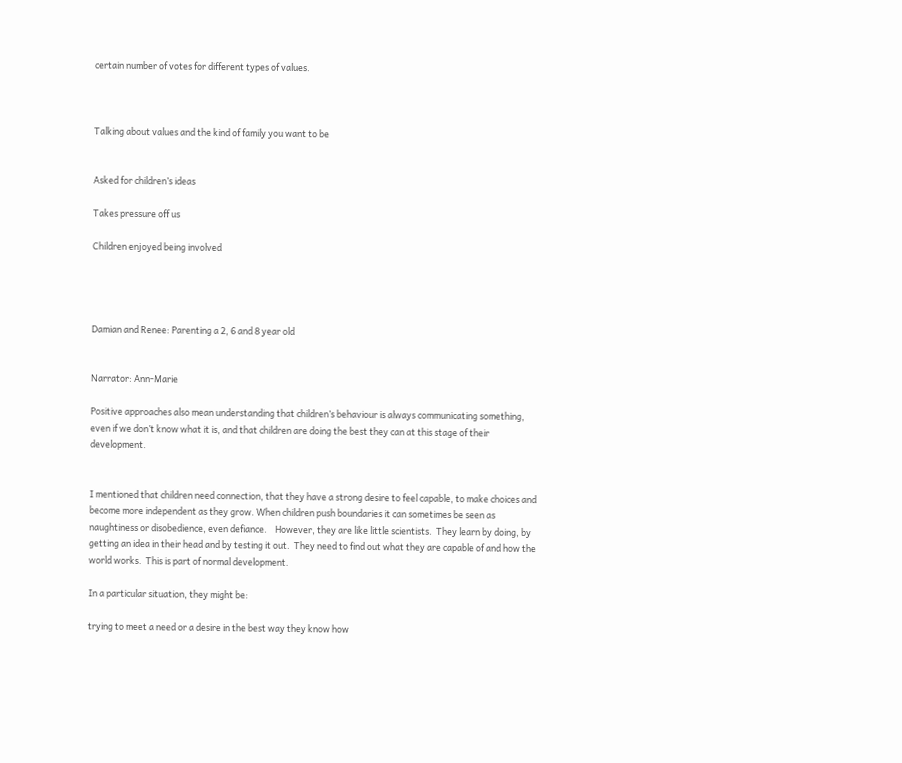certain number of votes for different types of values.



Talking about values and the kind of family you want to be


Asked for children’s ideas

Takes pressure off us

Children enjoyed being involved




Damian and Renee: Parenting a 2, 6 and 8 year old


Narrator: Ann-Marie

Positive approaches also mean understanding that children’s behaviour is always communicating something, even if we don’t know what it is, and that children are doing the best they can at this stage of their development.


I mentioned that children need connection, that they have a strong desire to feel capable, to make choices and become more independent as they grow. When children push boundaries it can sometimes be seen as naughtiness or disobedience, even defiance.    However, they are like little scientists.  They learn by doing, by getting an idea in their head and by testing it out.  They need to find out what they are capable of and how the world works.  This is part of normal development.

In a particular situation, they might be:

trying to meet a need or a desire in the best way they know how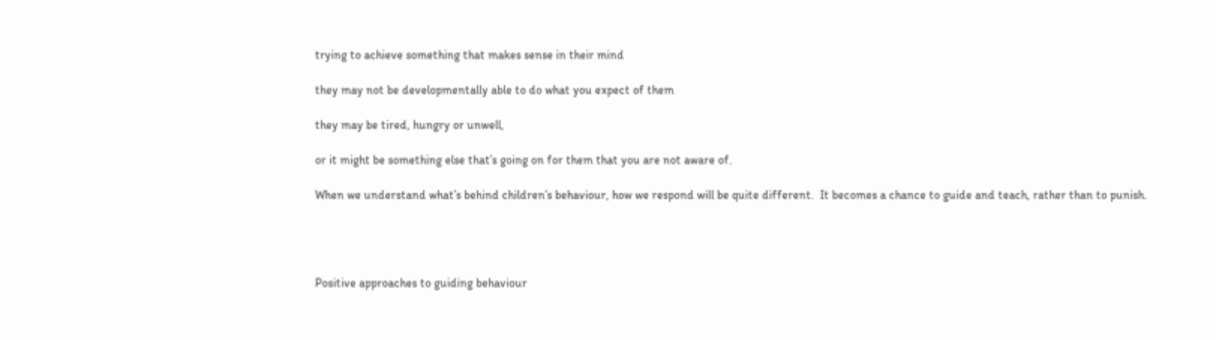trying to achieve something that makes sense in their mind

they may not be developmentally able to do what you expect of them

they may be tired, hungry or unwell,

or it might be something else that’s going on for them that you are not aware of.

When we understand what’s behind children’s behaviour, how we respond will be quite different.  It becomes a chance to guide and teach, rather than to punish.




Positive approaches to guiding behaviour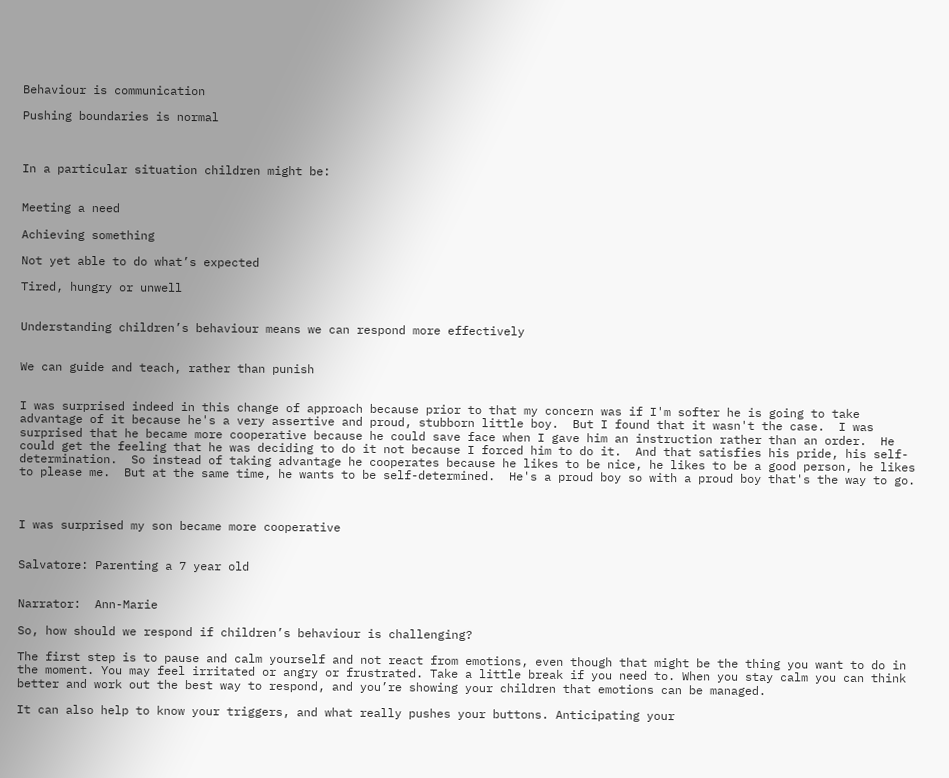Behaviour is communication

Pushing boundaries is normal



In a particular situation children might be:


Meeting a need

Achieving something

Not yet able to do what’s expected

Tired, hungry or unwell


Understanding children’s behaviour means we can respond more effectively


We can guide and teach, rather than punish


I was surprised indeed in this change of approach because prior to that my concern was if I'm softer he is going to take advantage of it because he's a very assertive and proud, stubborn little boy.  But I found that it wasn't the case.  I was surprised that he became more cooperative because he could save face when I gave him an instruction rather than an order.  He could get the feeling that he was deciding to do it not because I forced him to do it.  And that satisfies his pride, his self-determination.  So instead of taking advantage he cooperates because he likes to be nice, he likes to be a good person, he likes to please me.  But at the same time, he wants to be self-determined.  He's a proud boy so with a proud boy that's the way to go.



I was surprised my son became more cooperative


Salvatore: Parenting a 7 year old


Narrator:  Ann-Marie

So, how should we respond if children’s behaviour is challenging?

The first step is to pause and calm yourself and not react from emotions, even though that might be the thing you want to do in the moment. You may feel irritated or angry or frustrated. Take a little break if you need to. When you stay calm you can think better and work out the best way to respond, and you’re showing your children that emotions can be managed.

It can also help to know your triggers, and what really pushes your buttons. Anticipating your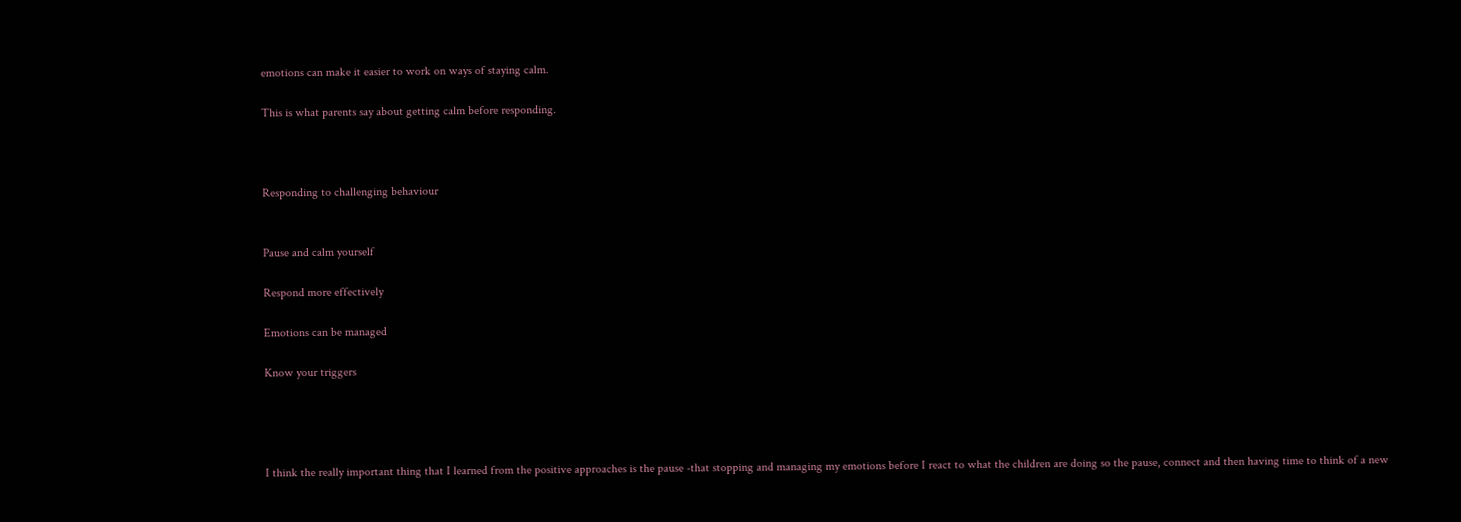emotions can make it easier to work on ways of staying calm.

This is what parents say about getting calm before responding.



Responding to challenging behaviour


Pause and calm yourself

Respond more effectively

Emotions can be managed

Know your triggers




I think the really important thing that I learned from the positive approaches is the pause -that stopping and managing my emotions before I react to what the children are doing so the pause, connect and then having time to think of a new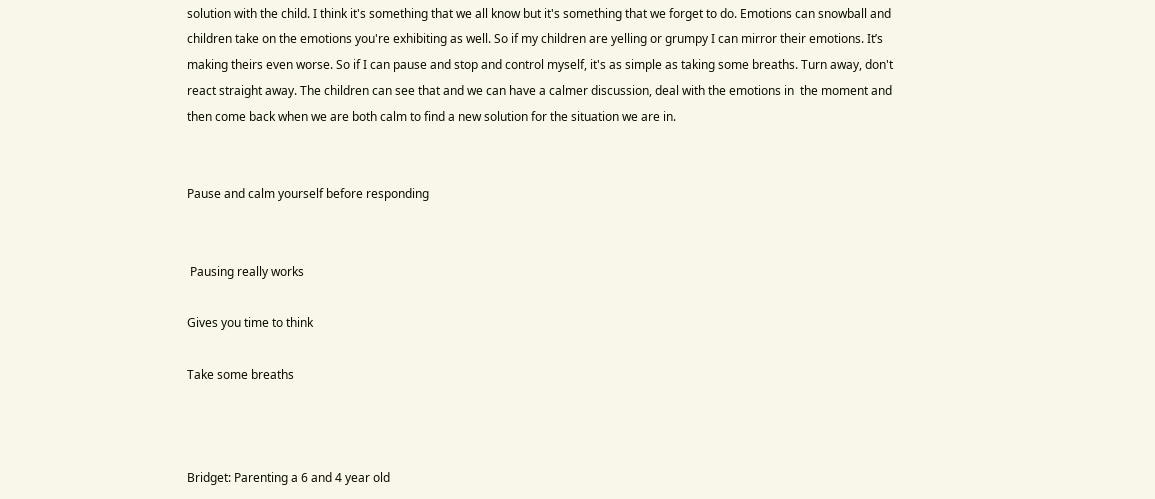solution with the child. I think it's something that we all know but it's something that we forget to do. Emotions can snowball and children take on the emotions you're exhibiting as well. So if my children are yelling or grumpy I can mirror their emotions. It’s making theirs even worse. So if I can pause and stop and control myself, it's as simple as taking some breaths. Turn away, don't react straight away. The children can see that and we can have a calmer discussion, deal with the emotions in  the moment and then come back when we are both calm to find a new solution for the situation we are in.


Pause and calm yourself before responding


 Pausing really works

Gives you time to think

Take some breaths



Bridget: Parenting a 6 and 4 year old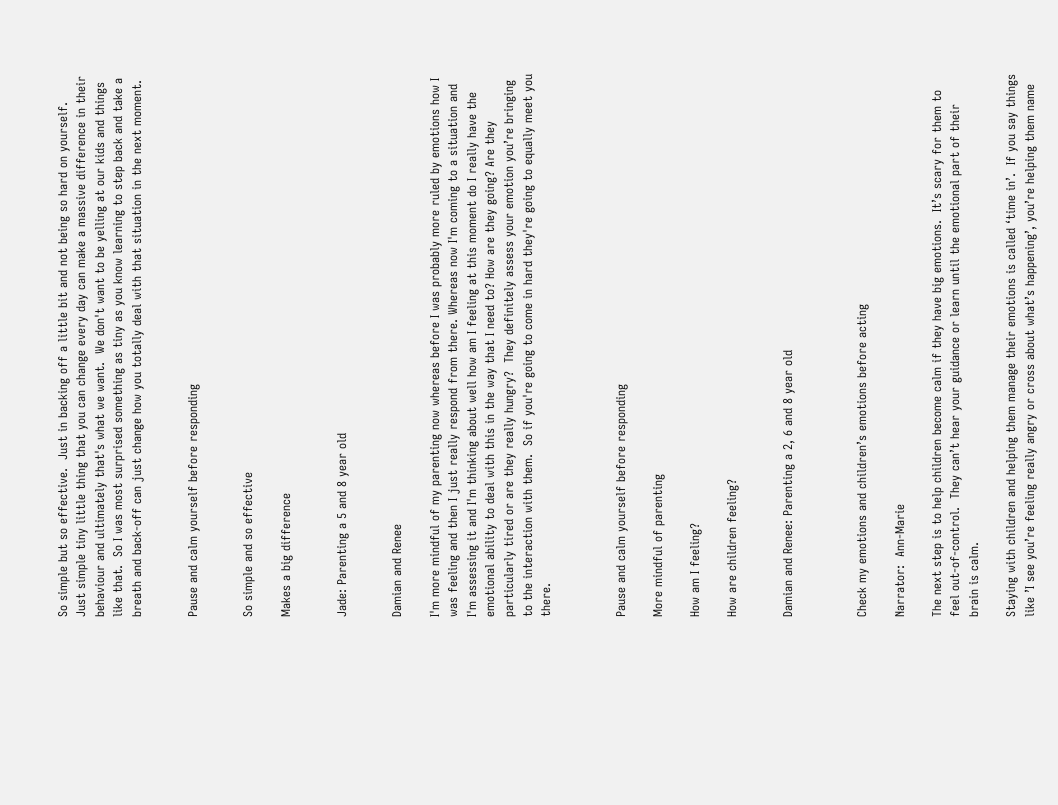So simple but so effective.  Just in backing off a little bit and not being so hard on yourself.  Just simple tiny little thing that you can change every day can make a massive difference in their behaviour and ultimately that's what we want.  We don't want to be yelling at our kids and things like that.  So I was most surprised something as tiny as you know learning to step back and take a breath and back-off can just change how you totally deal with that situation in the next moment.


Pause and calm yourself before responding


So simple and so effective

Makes a big difference


Jade: Parenting a 5 and 8 year old


Damian and Renee

I'm more mindful of my parenting now whereas before I was probably more ruled by emotions how I was feeling and then I just really respond from there. Whereas now I'm coming to a situation and I'm assessing it and I'm thinking about well how am I feeling at this moment do I really have the emotional ability to deal with this in the way that I need to? How are they going? Are they particularly tired or are they really hungry?  They definitely assess your emotion you’re bringing to the interaction with them.  So if you're going to come in hard they're going to equally meet you there.



Pause and calm yourself before responding

More mindful of parenting

How am I feeling?

How are children feeling?


Damian and Renee: Parenting a 2, 6 and 8 year old



Check my emotions and children’s emotions before acting

Narrator:  Ann-Marie

The next step is to help children become calm if they have big emotions.  It’s scary for them to feel out-of-control.  They can’t hear your guidance or learn until the emotional part of their brain is calm.

Staying with children and helping them manage their emotions is called ‘time in’.  If you say things like ’I see you’re feeling really angry or cross about what’s happening’, you’re helping them name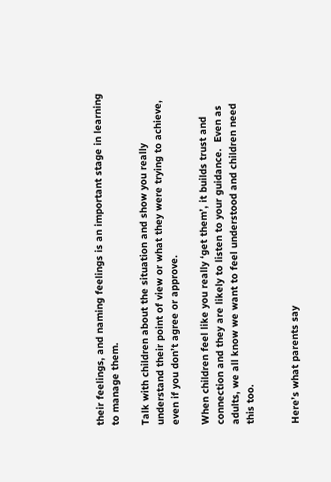their feelings, and naming feelings is an important stage in learning to manage them.

Talk with children about the situation and show you really understand their point of view or what they were trying to achieve, even if you don’t agree or approve.

When children feel like you really ‘get them’, it builds trust and connection and they are likely to listen to your guidance.  Even as adults, we all know we want to feel understood and children need this too.


Here’s what parents say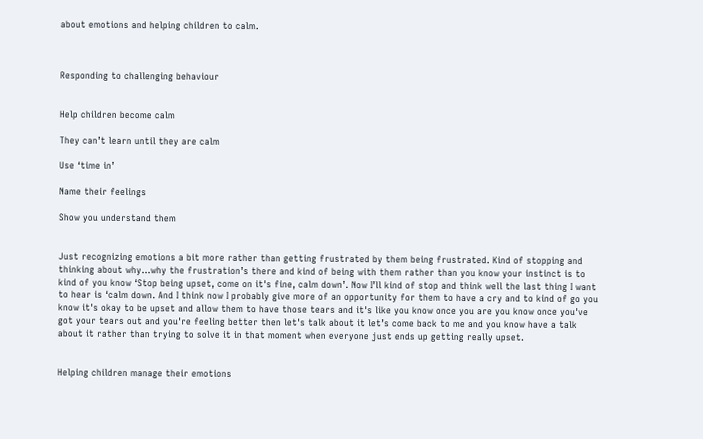about emotions and helping children to calm.



Responding to challenging behaviour


Help children become calm

They can’t learn until they are calm

Use ‘time in’

Name their feelings

Show you understand them


Just recognizing emotions a bit more rather than getting frustrated by them being frustrated. Kind of stopping and thinking about why…why the frustration’s there and kind of being with them rather than you know your instinct is to kind of you know ‘Stop being upset, come on it's fine, calm down’. Now I’ll kind of stop and think well the last thing I want to hear is ‘calm down. And I think now I probably give more of an opportunity for them to have a cry and to kind of go you know it's okay to be upset and allow them to have those tears and it's like you know once you are you know once you've got your tears out and you're feeling better then let's talk about it let’s come back to me and you know have a talk about it rather than trying to solve it in that moment when everyone just ends up getting really upset.


Helping children manage their emotions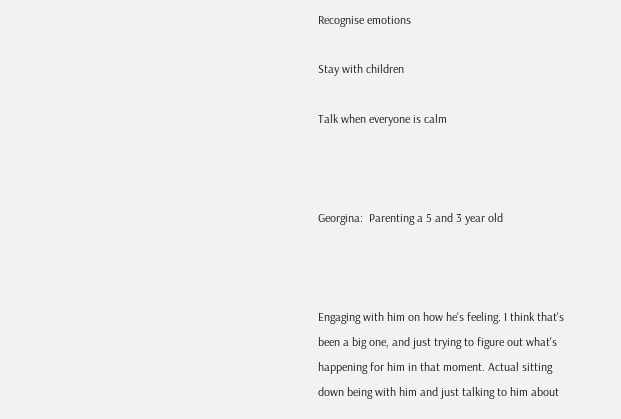Recognise emotions

Stay with children

Talk when everyone is calm



Georgina:  Parenting a 5 and 3 year old



Engaging with him on how he's feeling. I think that's been a big one, and just trying to figure out what's happening for him in that moment. Actual sitting down being with him and just talking to him about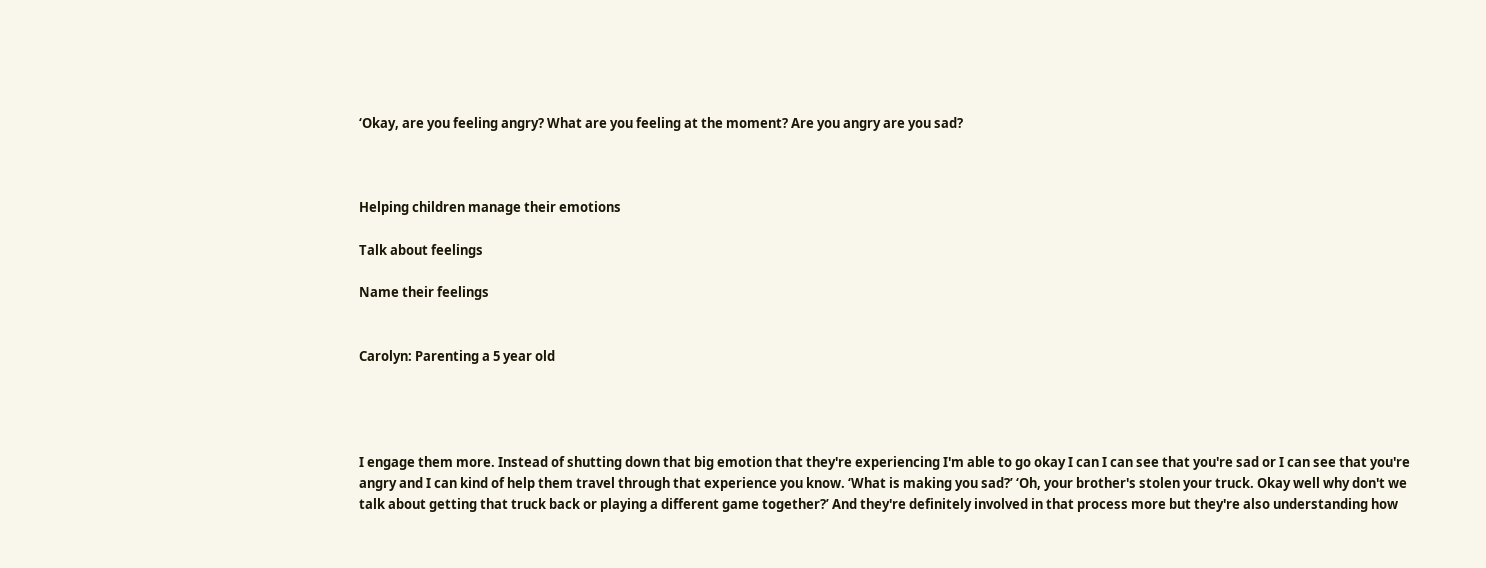‘Okay, are you feeling angry? What are you feeling at the moment? Are you angry are you sad?



Helping children manage their emotions

Talk about feelings

Name their feelings


Carolyn: Parenting a 5 year old




I engage them more. Instead of shutting down that big emotion that they're experiencing I'm able to go okay I can I can see that you're sad or I can see that you're angry and I can kind of help them travel through that experience you know. ‘What is making you sad?’ ‘Oh, your brother's stolen your truck. Okay well why don't we talk about getting that truck back or playing a different game together?’ And they're definitely involved in that process more but they're also understanding how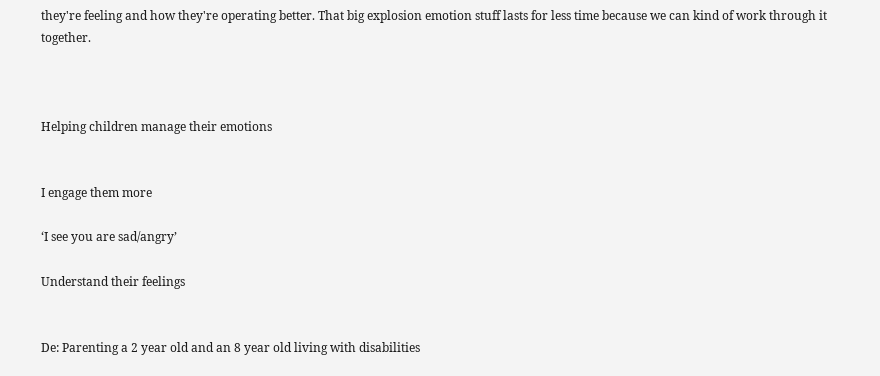they're feeling and how they're operating better. That big explosion emotion stuff lasts for less time because we can kind of work through it together.



Helping children manage their emotions


I engage them more

‘I see you are sad/angry’

Understand their feelings


De: Parenting a 2 year old and an 8 year old living with disabilities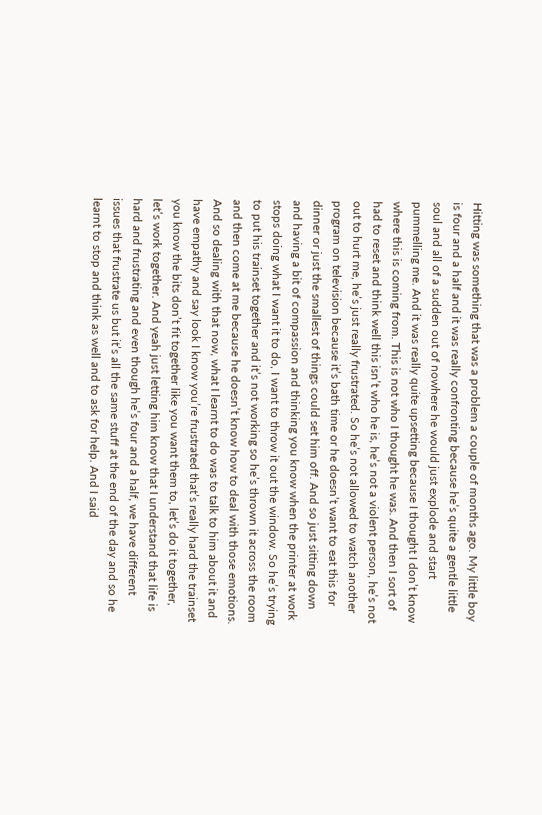Hitting was something that was a problem a couple of months ago. My little boy is four and a half and it was really confronting because he’s quite a gentle little soul and all of a sudden out of nowhere he would just explode and start pummelling me. And it was really quite upsetting because I thought I don’t know where this is coming from. This is not who I thought he was. And then I sort of had to reset and think well this isn’t who he is, he’s not a violent person, he’s not out to hurt me, he’s just really frustrated. So he’s not allowed to watch another program on television because it’s bath time or he doesn’t want to eat this for dinner or just the smallest of things could set him off. And so just sitting down and having a bit of compassion and thinking you know when the printer at work stops doing what I want it to do, I want to throw it out the window. So he’s trying to put his trainset together and it’s not working so he’s thrown it across the room and then come at me because he doesn’t know how to deal with those emotions. And so dealing with that now, what I learnt to do was to talk to him about it and  have empathy and say look I know you’re frustrated that’s really hard the trainset you know the bits don’t fit together like you want them to, let’s do it together, let’s work together. And yeah just letting him know that I understand that life is hard and frustrating and even though he’s four and a half, we have different issues that frustrate us but it’s all the same stuff at the end of the day and so he learnt to stop and think as well and to ask for help. And I said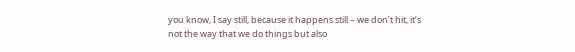you know, I say still, because it happens still – we don’t hit, it’s not the way that we do things but also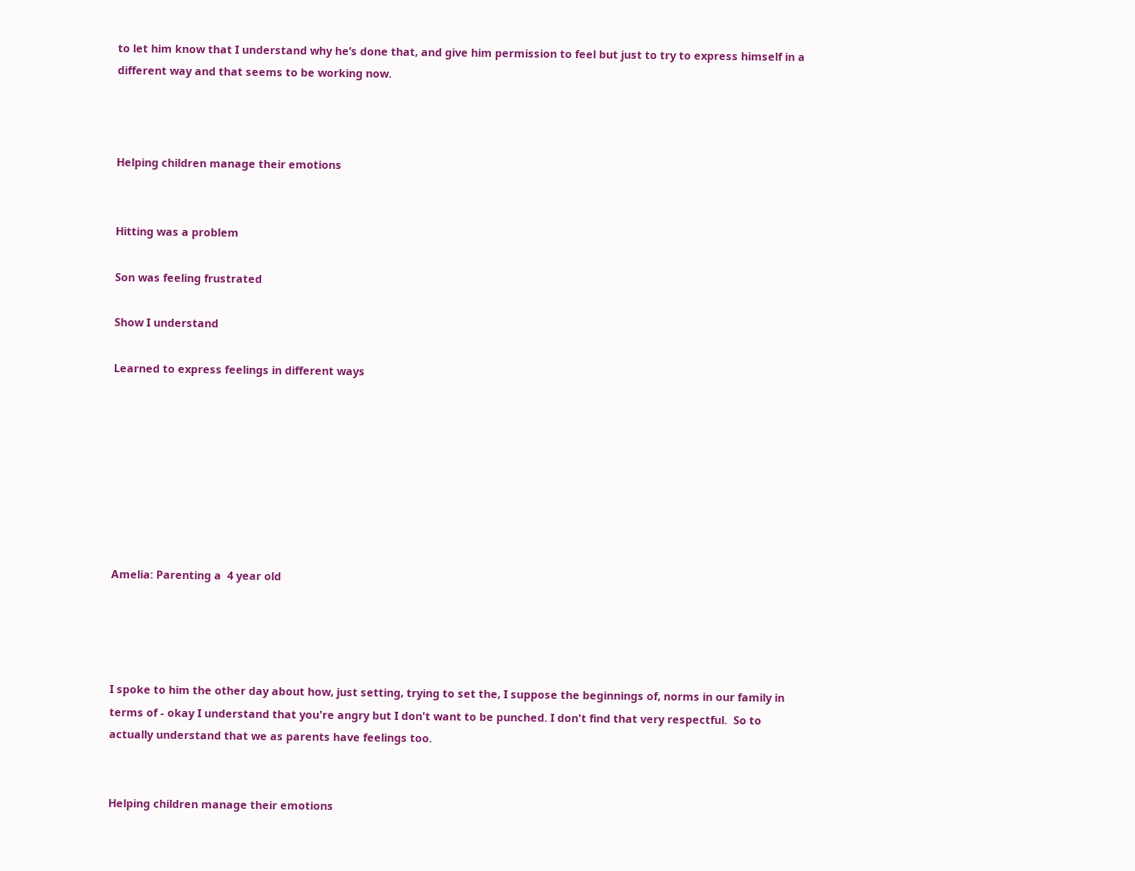to let him know that I understand why he’s done that, and give him permission to feel but just to try to express himself in a different way and that seems to be working now.



Helping children manage their emotions


Hitting was a problem

Son was feeling frustrated

Show I understand

Learned to express feelings in different ways








Amelia: Parenting a  4 year old




I spoke to him the other day about how, just setting, trying to set the, I suppose the beginnings of, norms in our family in terms of - okay I understand that you're angry but I don't want to be punched. I don't find that very respectful.  So to actually understand that we as parents have feelings too.


Helping children manage their emotions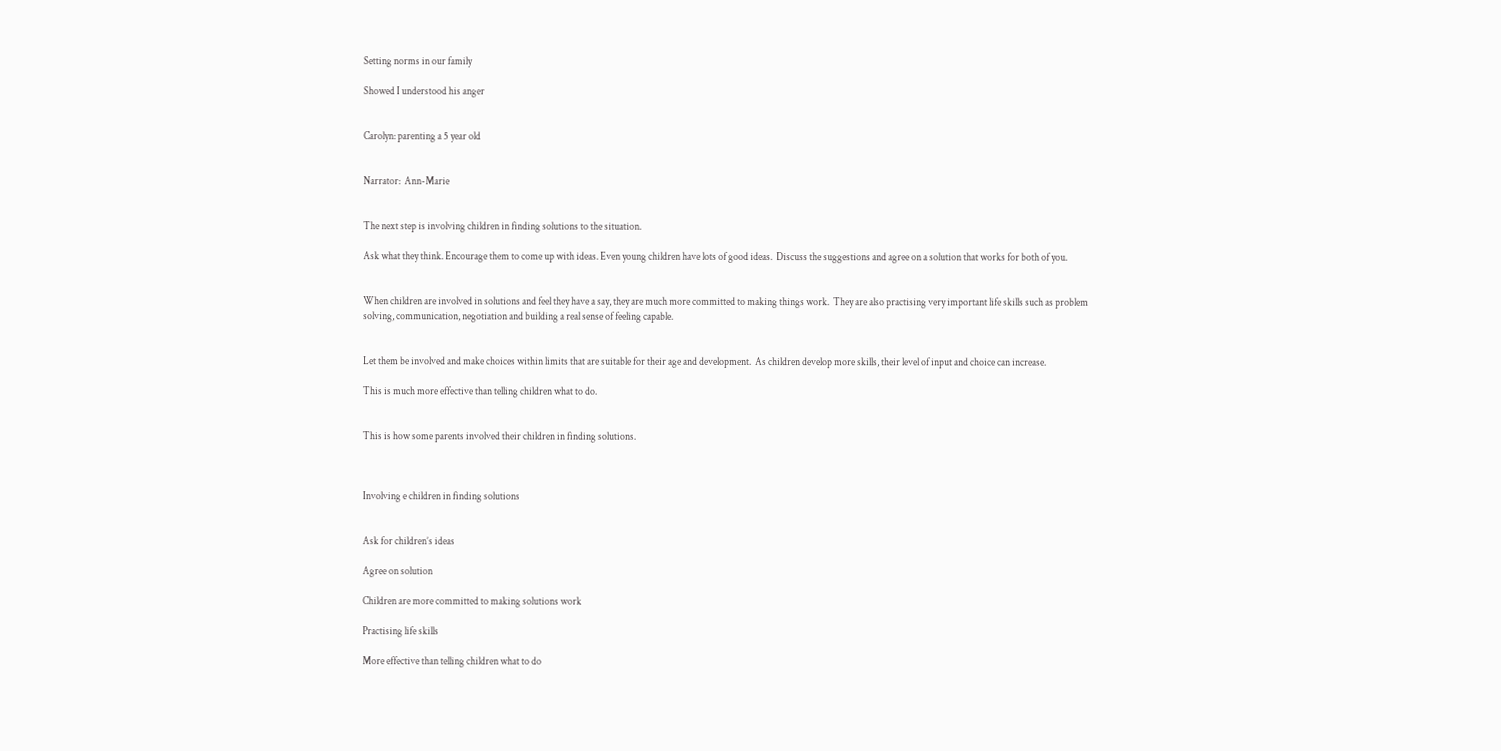Setting norms in our family

Showed I understood his anger


Carolyn: parenting a 5 year old


Narrator:  Ann-Marie


The next step is involving children in finding solutions to the situation.

Ask what they think. Encourage them to come up with ideas. Even young children have lots of good ideas.  Discuss the suggestions and agree on a solution that works for both of you.


When children are involved in solutions and feel they have a say, they are much more committed to making things work.  They are also practising very important life skills such as problem solving, communication, negotiation and building a real sense of feeling capable.


Let them be involved and make choices within limits that are suitable for their age and development.  As children develop more skills, their level of input and choice can increase.

This is much more effective than telling children what to do.


This is how some parents involved their children in finding solutions.



Involving e children in finding solutions


Ask for children’s ideas

Agree on solution

Children are more committed to making solutions work

Practising life skills

More effective than telling children what to do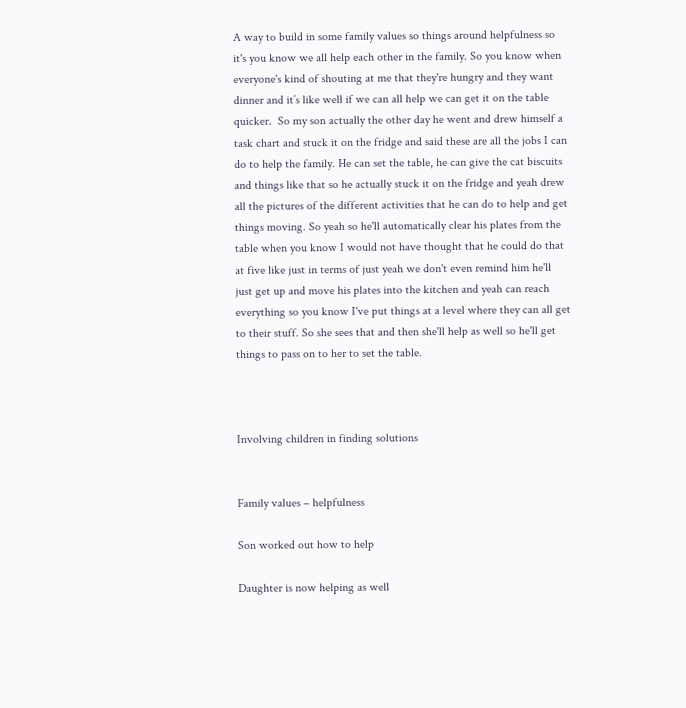A way to build in some family values so things around helpfulness so it's you know we all help each other in the family. So you know when everyone's kind of shouting at me that they're hungry and they want dinner and it’s like well if we can all help we can get it on the table quicker.  So my son actually the other day he went and drew himself a task chart and stuck it on the fridge and said these are all the jobs I can do to help the family. He can set the table, he can give the cat biscuits and things like that so he actually stuck it on the fridge and yeah drew all the pictures of the different activities that he can do to help and get things moving. So yeah so he'll automatically clear his plates from the table when you know I would not have thought that he could do that at five like just in terms of just yeah we don't even remind him he'll just get up and move his plates into the kitchen and yeah can reach everything so you know I've put things at a level where they can all get to their stuff. So she sees that and then she'll help as well so he'll get things to pass on to her to set the table.



Involving children in finding solutions


Family values – helpfulness

Son worked out how to help

Daughter is now helping as well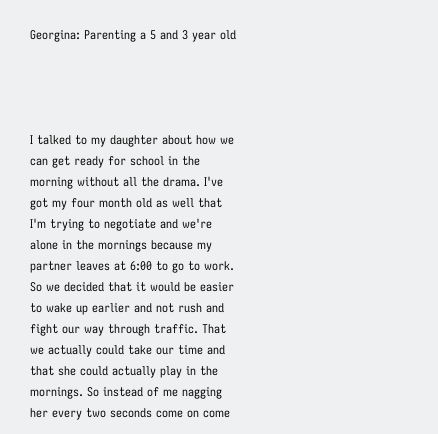Georgina: Parenting a 5 and 3 year old




I talked to my daughter about how we can get ready for school in the morning without all the drama. I've got my four month old as well that I'm trying to negotiate and we're alone in the mornings because my partner leaves at 6:00 to go to work. So we decided that it would be easier to wake up earlier and not rush and fight our way through traffic. That we actually could take our time and that she could actually play in the mornings. So instead of me nagging her every two seconds come on come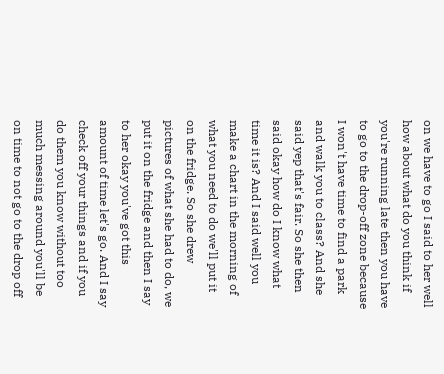on we have to go I said to her well how about what do you think if you're running late then you have to go to the drop-off zone because I won't have time to find a park and walk you to class? And she said yep that's fair. So she then said okay how do I know what time it is? And I said well you make a chart in the morning of what you need to do we'll put it on the fridge. So she drew pictures of what she had to do, we put it on the fridge and then I say to her okay you've got this amount of time let's go. And I say check off your things and if you do them you know without too much messing around you'll be on time to not go to the drop off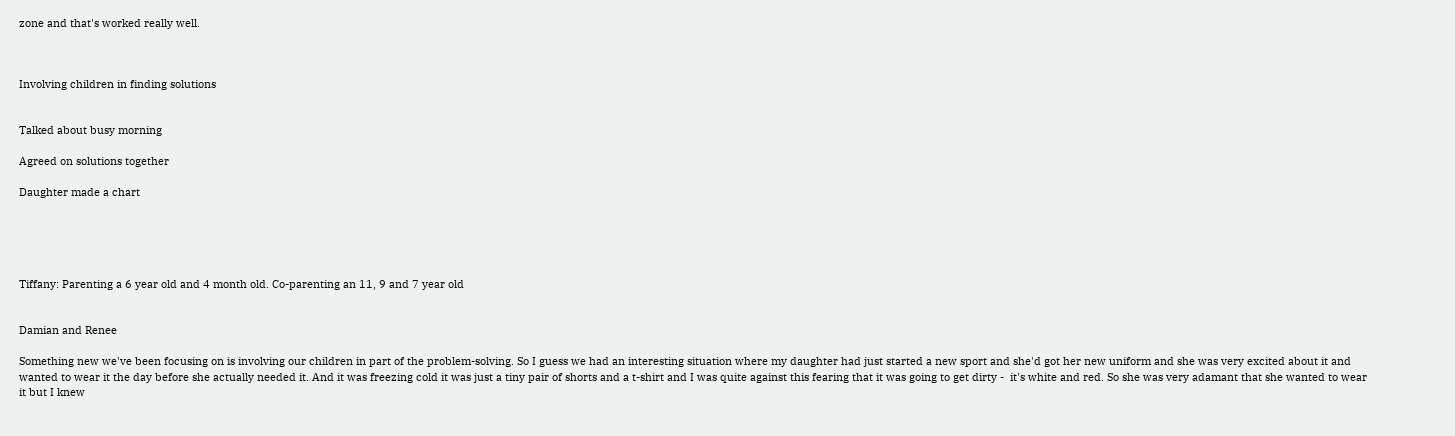zone and that's worked really well.



Involving children in finding solutions


Talked about busy morning

Agreed on solutions together

Daughter made a chart





Tiffany: Parenting a 6 year old and 4 month old. Co-parenting an 11, 9 and 7 year old


Damian and Renee

Something new we've been focusing on is involving our children in part of the problem-solving. So I guess we had an interesting situation where my daughter had just started a new sport and she'd got her new uniform and she was very excited about it and wanted to wear it the day before she actually needed it. And it was freezing cold it was just a tiny pair of shorts and a t-shirt and I was quite against this fearing that it was going to get dirty -  it's white and red. So she was very adamant that she wanted to wear it but I knew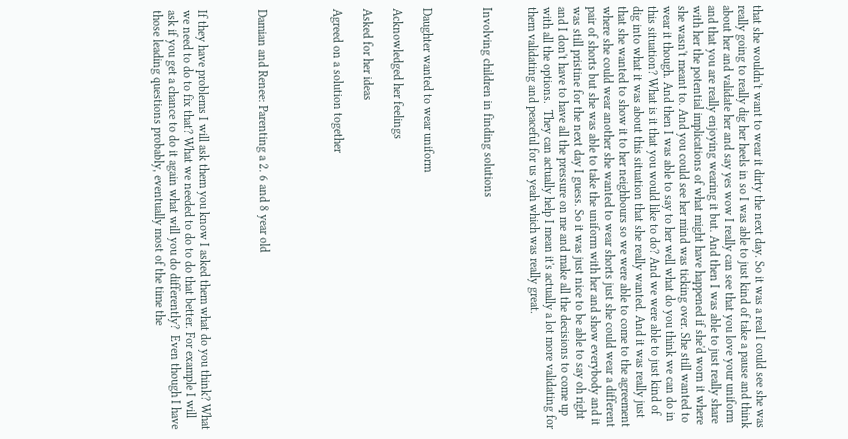that she wouldn't want to wear it dirty the next day. So it was a real I could see she was really going to really dig her heels in so I was able to just kind of take a pause and think about her and validate her and say yes wow I really can see that you love your uniform and that you are really enjoying wearing it but. And then I was able to just really share with her the potential implications of what might have happened if she'd worn it where she wasn't meant to. And you could see her mind was ticking over. She still wanted to wear it though. And then I was able to say to her well what do you think we can do in this situation? What is it that you would like to do? And we were able to just kind of dig into what it was about this situation that she really wanted. And it was really just that she wanted to show it to her neighbours so we were able to come to the agreement where she could wear another she wanted to wear shorts just she could wear a different pair of shorts but she was able to take the uniform with her and show everybody and it was still pristine for the next day I guess. So it was just nice to be able to say oh right and I don't have to have all the pressure on me and make all the decisions to come up with all the options.  They can actually help I mean it's actually a lot more validating for them validating and peaceful for us yeah which was really great.


Involving children in finding solutions



Daughter wanted to wear uniform

Acknowledged her feelings

Asked for her ideas

Agreed on a solution together




Damian and Renee: Parenting a 2. 6 and 8 year old



If they have problems I will ask them you know I asked them what do you think? What we need to do to fix that? What we needed to do to do that better. For example I will ask if you get a chance to do it again what will you do differently?  Even though I have those leading questions probably, eventually most of the time the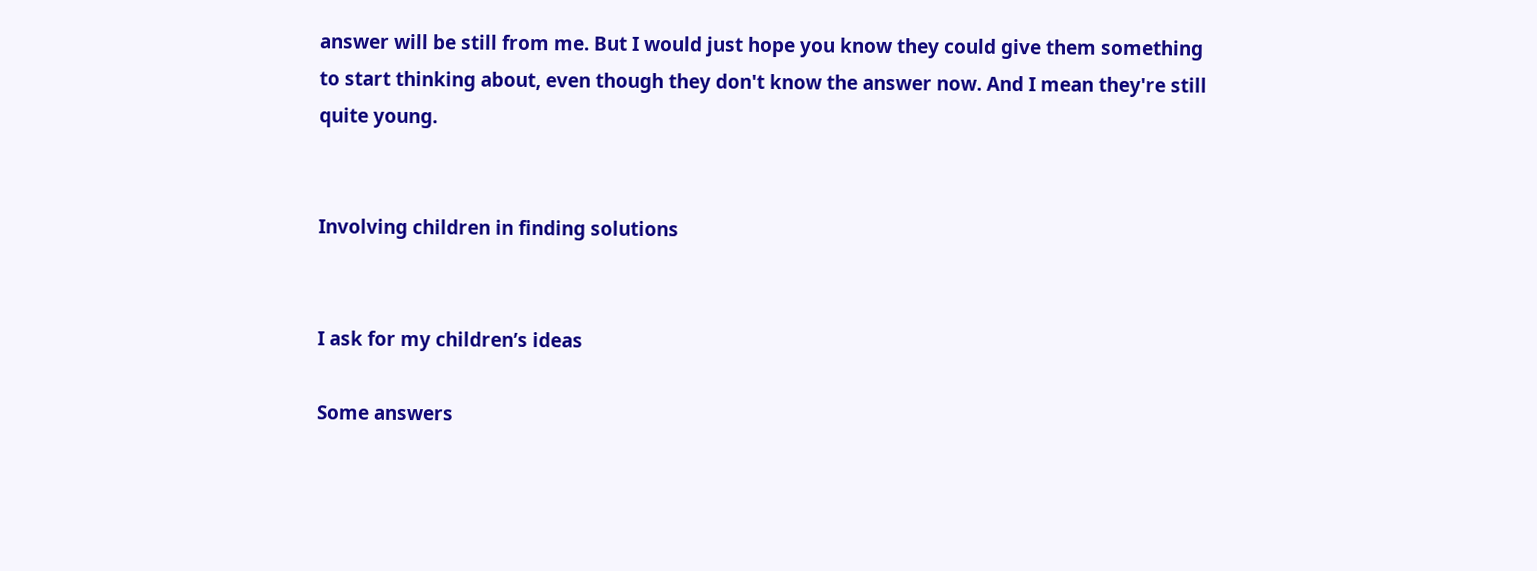answer will be still from me. But I would just hope you know they could give them something to start thinking about, even though they don't know the answer now. And I mean they're still quite young.


Involving children in finding solutions


I ask for my children’s ideas

Some answers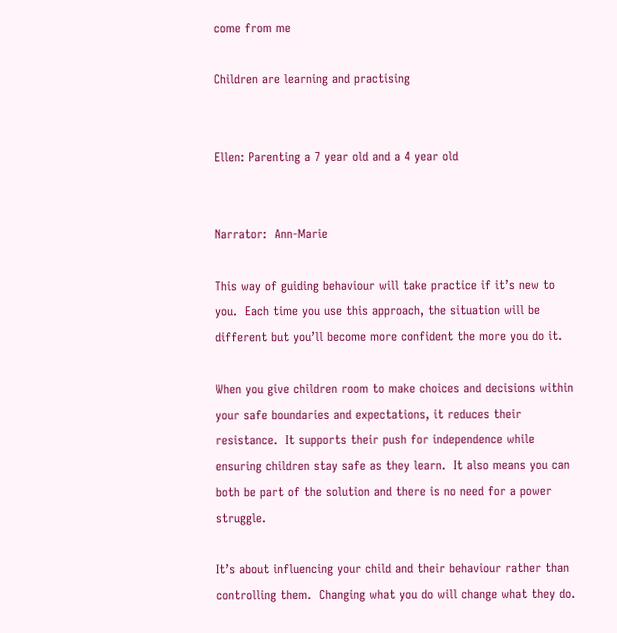come from me

Children are learning and practising


Ellen: Parenting a 7 year old and a 4 year old


Narrator:  Ann-Marie

This way of guiding behaviour will take practice if it’s new to you.  Each time you use this approach, the situation will be different but you’ll become more confident the more you do it.

When you give children room to make choices and decisions within your safe boundaries and expectations, it reduces their resistance.  It supports their push for independence while ensuring children stay safe as they learn.  It also means you can both be part of the solution and there is no need for a power struggle.

It’s about influencing your child and their behaviour rather than controlling them.  Changing what you do will change what they do.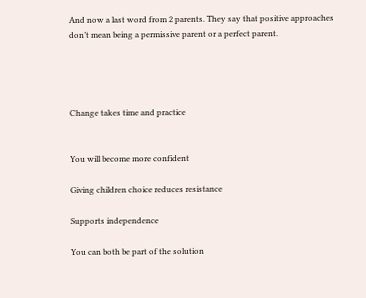And now a last word from 2 parents. They say that positive approaches don’t mean being a permissive parent or a perfect parent.




Change takes time and practice


You will become more confident

Giving children choice reduces resistance

Supports independence

You can both be part of the solution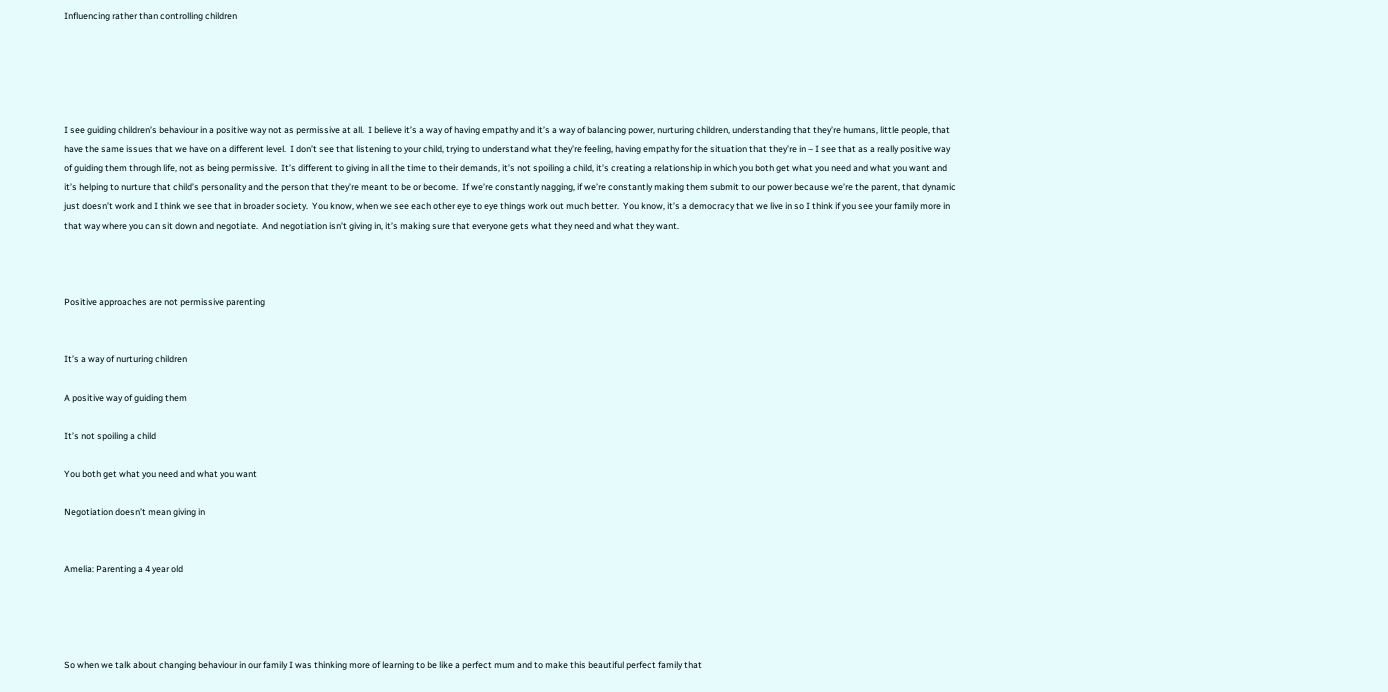Influencing rather than controlling children





I see guiding children’s behaviour in a positive way not as permissive at all.  I believe it’s a way of having empathy and it’s a way of balancing power, nurturing children, understanding that they’re humans, little people, that have the same issues that we have on a different level.  I don’t see that listening to your child, trying to understand what they’re feeling, having empathy for the situation that they’re in – I see that as a really positive way of guiding them through life, not as being permissive.  It’s different to giving in all the time to their demands, it’s not spoiling a child, it’s creating a relationship in which you both get what you need and what you want and it’s helping to nurture that child’s personality and the person that they’re meant to be or become.  If we’re constantly nagging, if we’re constantly making them submit to our power because we’re the parent, that dynamic just doesn’t work and I think we see that in broader society.  You know, when we see each other eye to eye things work out much better.  You know, it’s a democracy that we live in so I think if you see your family more in that way where you can sit down and negotiate.  And negotiation isn’t giving in, it’s making sure that everyone gets what they need and what they want.



Positive approaches are not permissive parenting


It’s a way of nurturing children

A positive way of guiding them

It’s not spoiling a child

You both get what you need and what you want

Negotiation doesn’t mean giving in


Amelia: Parenting a 4 year old




So when we talk about changing behaviour in our family I was thinking more of learning to be like a perfect mum and to make this beautiful perfect family that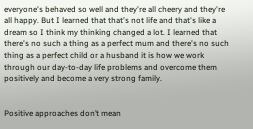everyone's behaved so well and they're all cheery and they're all happy. But I learned that that's not life and that's like a dream so I think my thinking changed a lot. I learned that there's no such a thing as a perfect mum and there's no such thing as a perfect child or a husband it is how we work through our day-to-day life problems and overcome them positively and become a very strong family.


Positive approaches don’t mean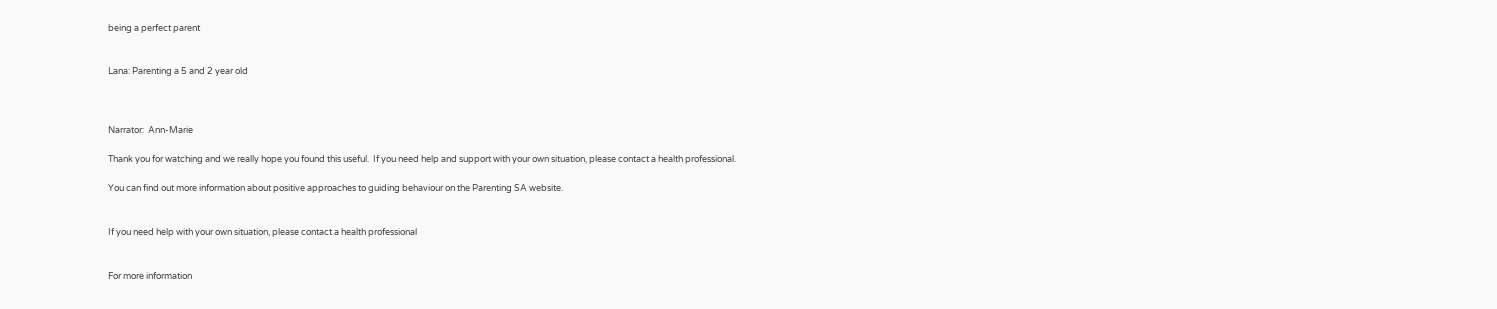being a perfect parent


Lana: Parenting a 5 and 2 year old



Narrator:  Ann-Marie

Thank you for watching and we really hope you found this useful.  If you need help and support with your own situation, please contact a health professional.

You can find out more information about positive approaches to guiding behaviour on the Parenting SA website.


If you need help with your own situation, please contact a health professional


For more information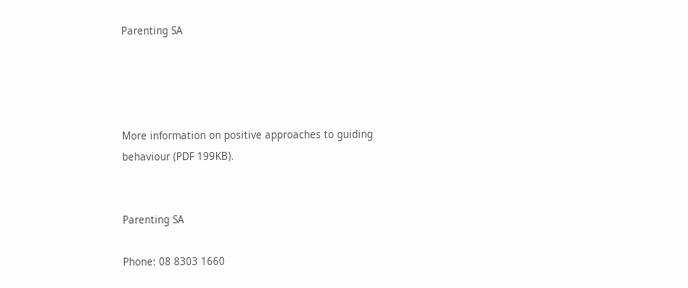Parenting SA




More information on positive approaches to guiding behaviour (PDF 199KB).


Parenting SA

Phone: 08 8303 1660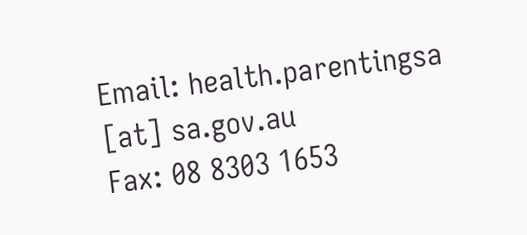Email: health.parentingsa [at] sa.gov.au
Fax: 08 8303 1653